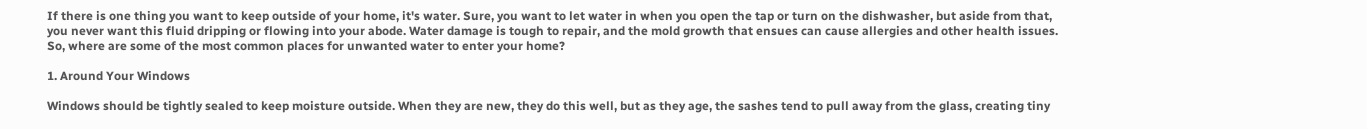If there is one thing you want to keep outside of your home, it's water. Sure, you want to let water in when you open the tap or turn on the dishwasher, but aside from that, you never want this fluid dripping or flowing into your abode. Water damage is tough to repair, and the mold growth that ensues can cause allergies and other health issues. So, where are some of the most common places for unwanted water to enter your home?

1. Around Your Windows

Windows should be tightly sealed to keep moisture outside. When they are new, they do this well, but as they age, the sashes tend to pull away from the glass, creating tiny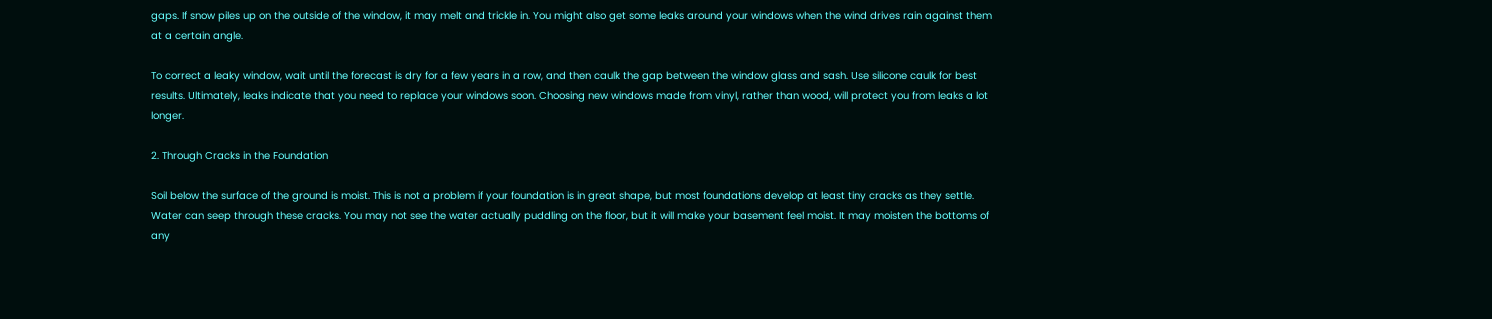gaps. If snow piles up on the outside of the window, it may melt and trickle in. You might also get some leaks around your windows when the wind drives rain against them at a certain angle.

To correct a leaky window, wait until the forecast is dry for a few years in a row, and then caulk the gap between the window glass and sash. Use silicone caulk for best results. Ultimately, leaks indicate that you need to replace your windows soon. Choosing new windows made from vinyl, rather than wood, will protect you from leaks a lot longer.

2. Through Cracks in the Foundation

Soil below the surface of the ground is moist. This is not a problem if your foundation is in great shape, but most foundations develop at least tiny cracks as they settle. Water can seep through these cracks. You may not see the water actually puddling on the floor, but it will make your basement feel moist. It may moisten the bottoms of any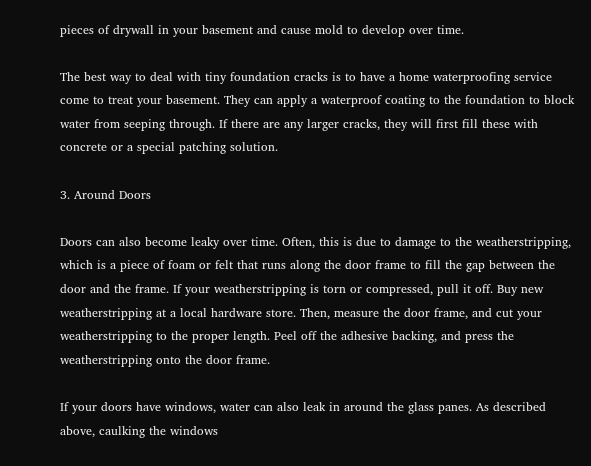pieces of drywall in your basement and cause mold to develop over time.

The best way to deal with tiny foundation cracks is to have a home waterproofing service come to treat your basement. They can apply a waterproof coating to the foundation to block water from seeping through. If there are any larger cracks, they will first fill these with concrete or a special patching solution.

3. Around Doors

Doors can also become leaky over time. Often, this is due to damage to the weatherstripping, which is a piece of foam or felt that runs along the door frame to fill the gap between the door and the frame. If your weatherstripping is torn or compressed, pull it off. Buy new weatherstripping at a local hardware store. Then, measure the door frame, and cut your weatherstripping to the proper length. Peel off the adhesive backing, and press the weatherstripping onto the door frame.

If your doors have windows, water can also leak in around the glass panes. As described above, caulking the windows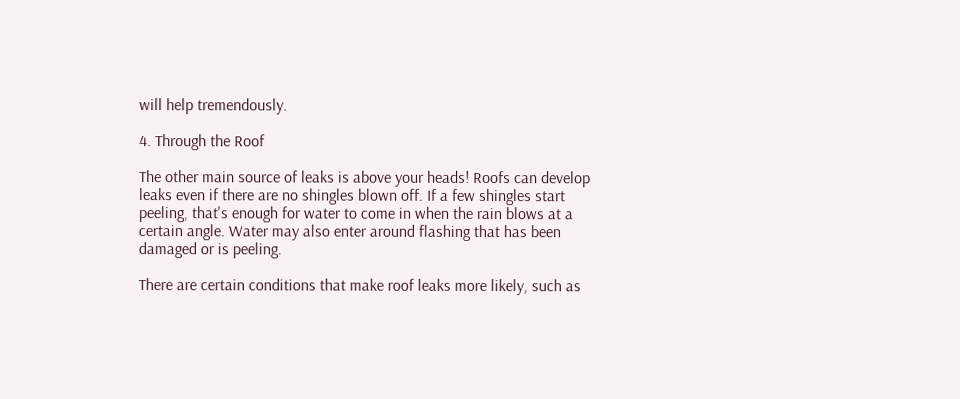will help tremendously.

4. Through the Roof

The other main source of leaks is above your heads! Roofs can develop leaks even if there are no shingles blown off. If a few shingles start peeling, that's enough for water to come in when the rain blows at a certain angle. Water may also enter around flashing that has been damaged or is peeling.

There are certain conditions that make roof leaks more likely, such as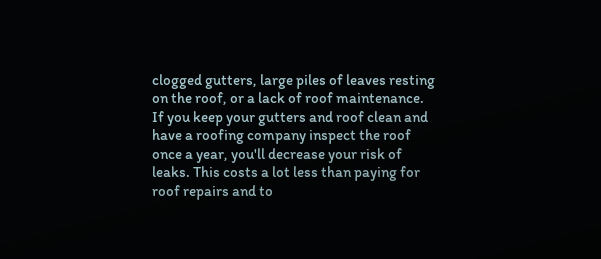clogged gutters, large piles of leaves resting on the roof, or a lack of roof maintenance. If you keep your gutters and roof clean and have a roofing company inspect the roof once a year, you'll decrease your risk of leaks. This costs a lot less than paying for roof repairs and to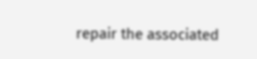repair the associated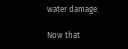water damage.

Now that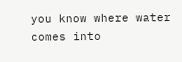you know where water comes into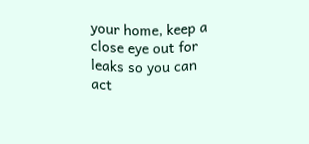your home, keep a close eye out for leaks so you can act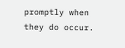promptly when they do occur.